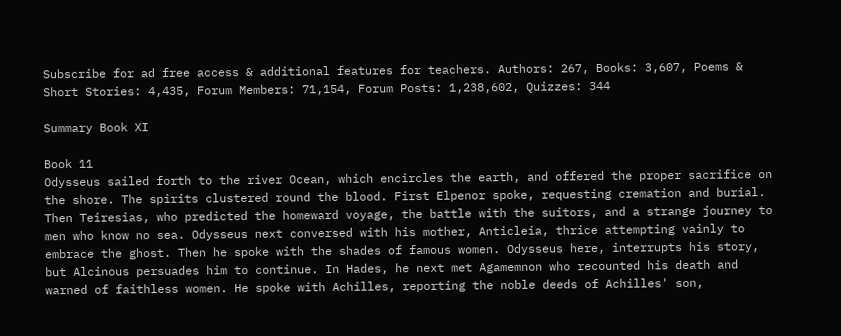Subscribe for ad free access & additional features for teachers. Authors: 267, Books: 3,607, Poems & Short Stories: 4,435, Forum Members: 71,154, Forum Posts: 1,238,602, Quizzes: 344

Summary Book XI

Book 11
Odysseus sailed forth to the river Ocean, which encircles the earth, and offered the proper sacrifice on the shore. The spirits clustered round the blood. First Elpenor spoke, requesting cremation and burial. Then Teiresias, who predicted the homeward voyage, the battle with the suitors, and a strange journey to men who know no sea. Odysseus next conversed with his mother, Anticleia, thrice attempting vainly to embrace the ghost. Then he spoke with the shades of famous women. Odysseus here, interrupts his story, but Alcinous persuades him to continue. In Hades, he next met Agamemnon who recounted his death and warned of faithless women. He spoke with Achilles, reporting the noble deeds of Achilles' son,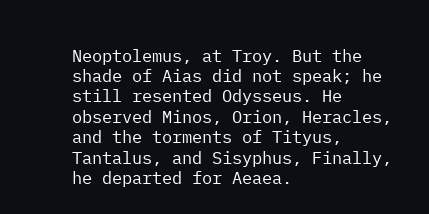Neoptolemus, at Troy. But the shade of Aias did not speak; he still resented Odysseus. He observed Minos, Orion, Heracles, and the torments of Tityus, Tantalus, and Sisyphus, Finally, he departed for Aeaea.